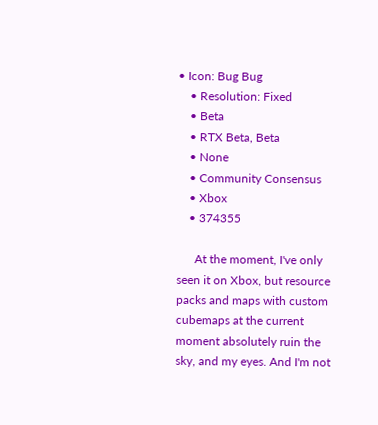• Icon: Bug Bug
    • Resolution: Fixed
    • Beta
    • RTX Beta, Beta
    • None
    • Community Consensus
    • Xbox
    • 374355

      At the moment, I've only seen it on Xbox, but resource packs and maps with custom cubemaps at the current moment absolutely ruin the sky, and my eyes. And I'm not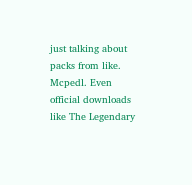just talking about packs from like. Mcpedl. Even official downloads like The Legendary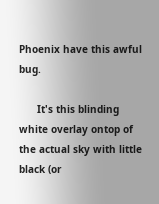Phoenix have this awful bug.

      It's this blinding white overlay ontop of the actual sky with little black (or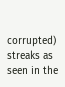corrupted) streaks as seen in the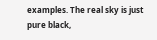examples. The real sky is just pure black,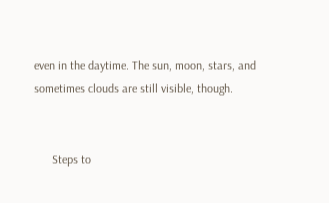even in the daytime. The sun, moon, stars, and sometimes clouds are still visible, though.


      Steps to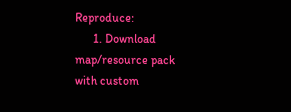Reproduce:
      1. Download map/resource pack with custom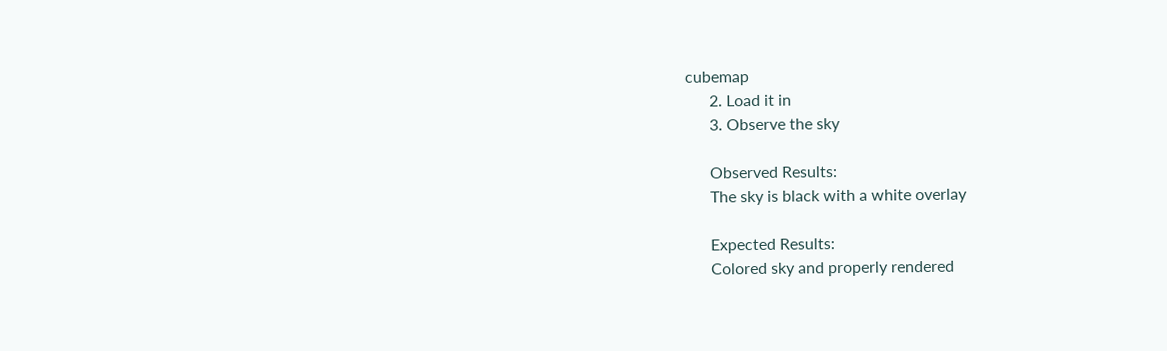cubemap
      2. Load it in
      3. Observe the sky

      Observed Results:
      The sky is black with a white overlay

      Expected Results:
      Colored sky and properly rendered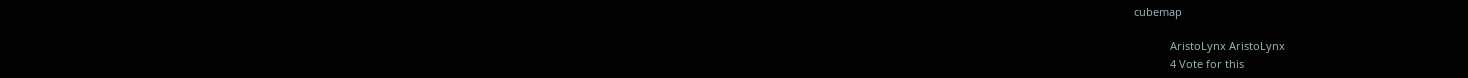cubemap

            AristoLynx AristoLynx
            4 Vote for this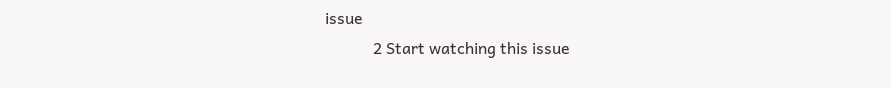issue
            2 Start watching this issue